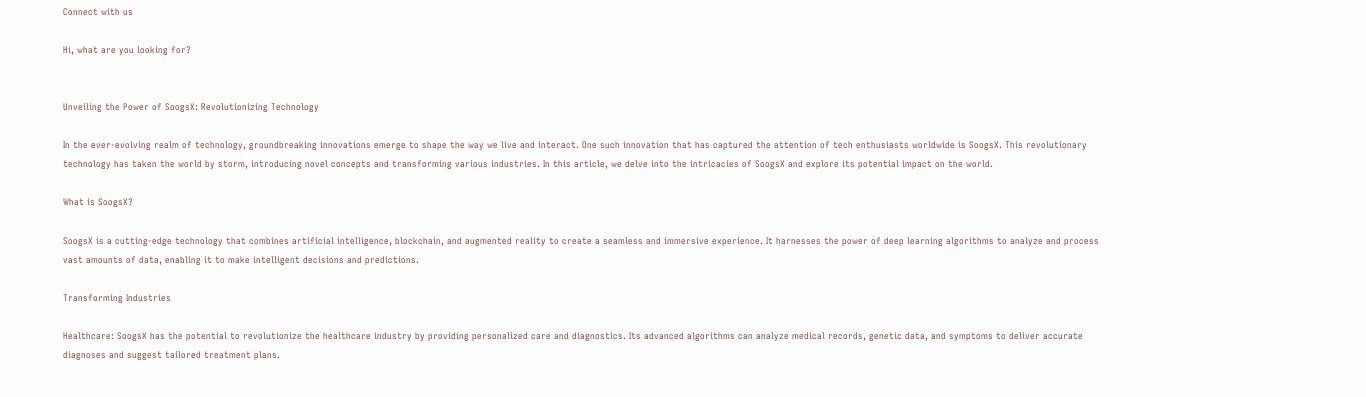Connect with us

Hi, what are you looking for?


Unveiling the Power of SoogsX: Revolutionizing Technology

In the ever-evolving realm of technology, groundbreaking innovations emerge to shape the way we live and interact. One such innovation that has captured the attention of tech enthusiasts worldwide is SoogsX. This revolutionary technology has taken the world by storm, introducing novel concepts and transforming various industries. In this article, we delve into the intricacies of SoogsX and explore its potential impact on the world.

What is SoogsX?

SoogsX is a cutting-edge technology that combines artificial intelligence, blockchain, and augmented reality to create a seamless and immersive experience. It harnesses the power of deep learning algorithms to analyze and process vast amounts of data, enabling it to make intelligent decisions and predictions.

Transforming Industries

Healthcare: SoogsX has the potential to revolutionize the healthcare industry by providing personalized care and diagnostics. Its advanced algorithms can analyze medical records, genetic data, and symptoms to deliver accurate diagnoses and suggest tailored treatment plans.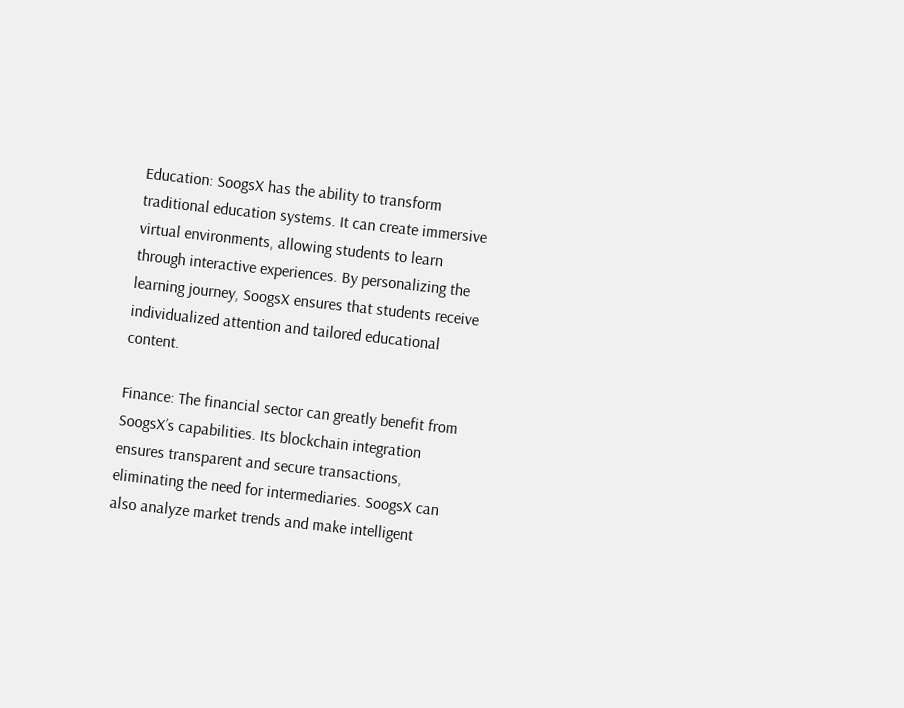Education: SoogsX has the ability to transform traditional education systems. It can create immersive virtual environments, allowing students to learn through interactive experiences. By personalizing the learning journey, SoogsX ensures that students receive individualized attention and tailored educational content.

Finance: The financial sector can greatly benefit from SoogsX’s capabilities. Its blockchain integration ensures transparent and secure transactions, eliminating the need for intermediaries. SoogsX can also analyze market trends and make intelligent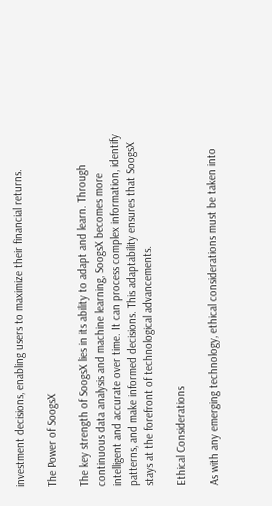investment decisions, enabling users to maximize their financial returns.

The Power of SoogsX

The key strength of SoogsX lies in its ability to adapt and learn. Through continuous data analysis and machine learning, SoogsX becomes more intelligent and accurate over time. It can process complex information, identify patterns, and make informed decisions. This adaptability ensures that SoogsX stays at the forefront of technological advancements.

Ethical Considerations

As with any emerging technology, ethical considerations must be taken into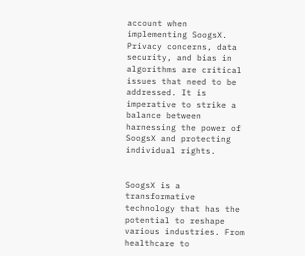account when implementing SoogsX. Privacy concerns, data security, and bias in algorithms are critical issues that need to be addressed. It is imperative to strike a balance between harnessing the power of SoogsX and protecting individual rights.


SoogsX is a transformative technology that has the potential to reshape various industries. From healthcare to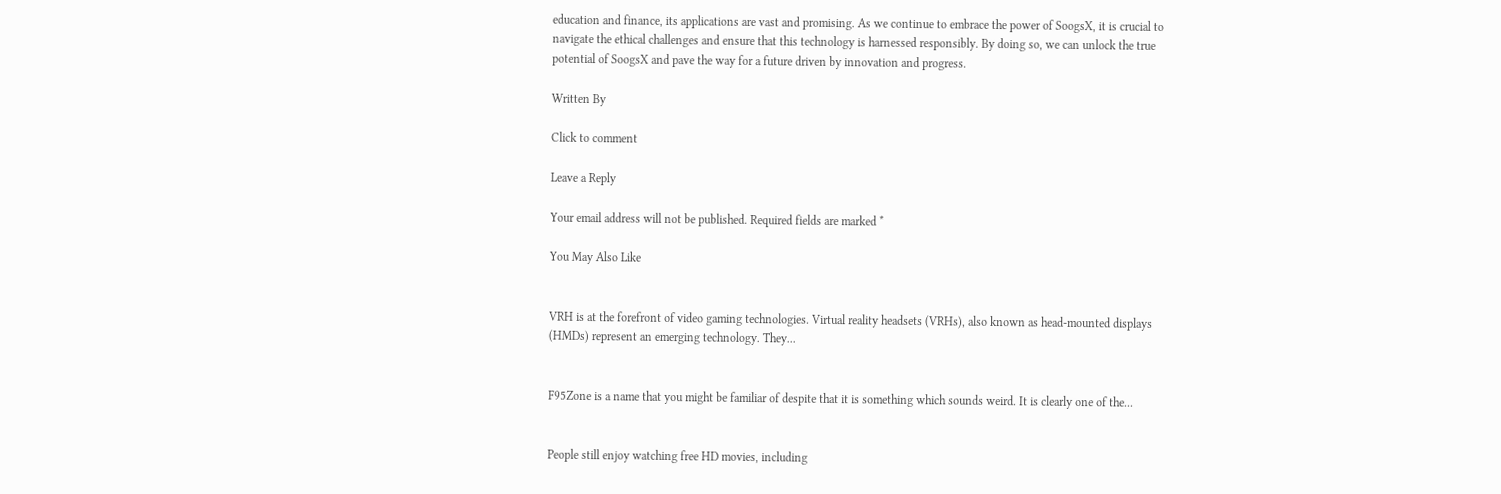education and finance, its applications are vast and promising. As we continue to embrace the power of SoogsX, it is crucial to navigate the ethical challenges and ensure that this technology is harnessed responsibly. By doing so, we can unlock the true potential of SoogsX and pave the way for a future driven by innovation and progress.

Written By

Click to comment

Leave a Reply

Your email address will not be published. Required fields are marked *

You May Also Like


VRH is at the forefront of video gaming technologies. Virtual reality headsets (VRHs), also known as head-mounted displays (HMDs) represent an emerging technology. They...


F95Zone is a name that you might be familiar of despite that it is something which sounds weird. It is clearly one of the...


People still enjoy watching free HD movies, including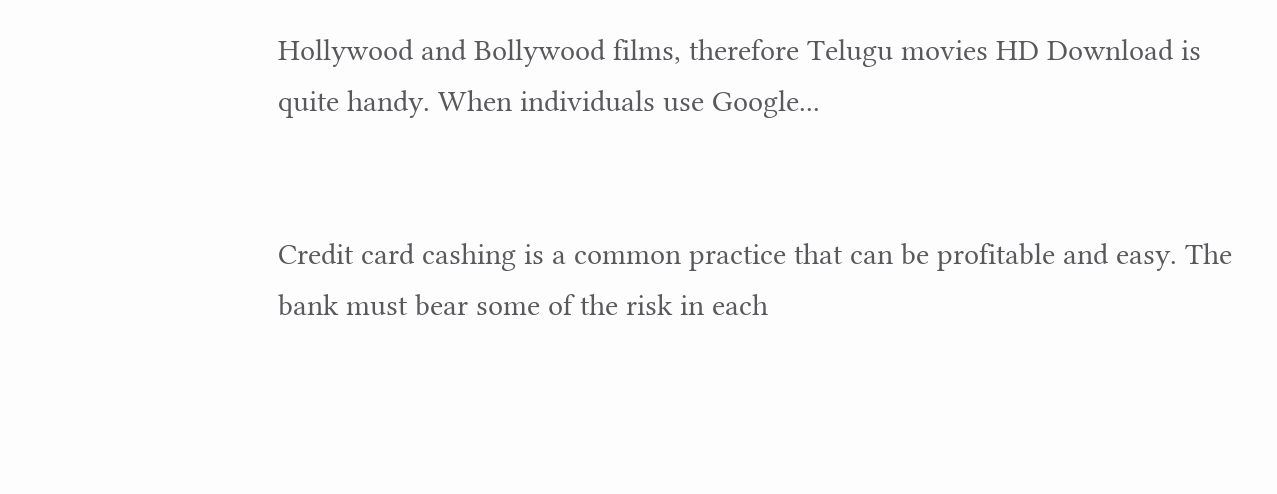Hollywood and Bollywood films, therefore Telugu movies HD Download is quite handy. When individuals use Google...


Credit card cashing is a common practice that can be profitable and easy. The bank must bear some of the risk in each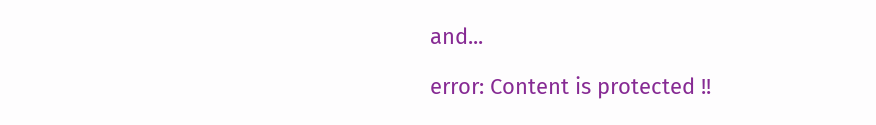and...

error: Content is protected !!